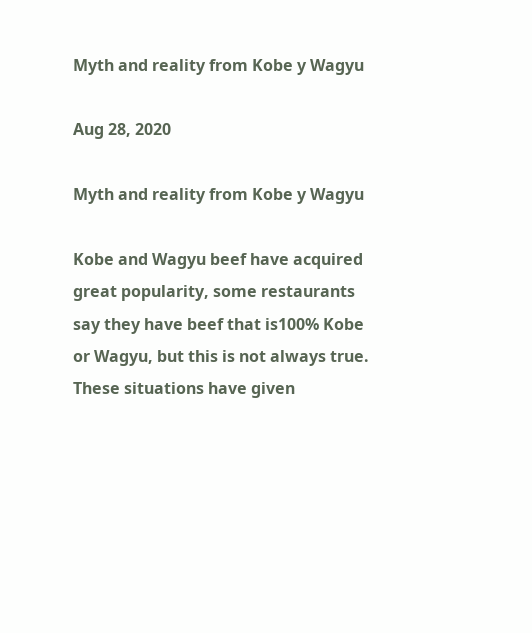Myth and reality from Kobe y Wagyu

Aug 28, 2020

Myth and reality from Kobe y Wagyu

Kobe and Wagyu beef have acquired great popularity, some restaurants say they have beef that is100% Kobe or Wagyu, but this is not always true. These situations have given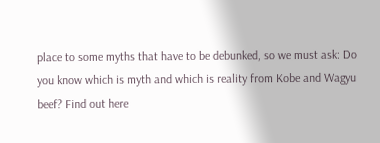place to some myths that have to be debunked, so we must ask: Do you know which is myth and which is reality from Kobe and Wagyu beef? Find out here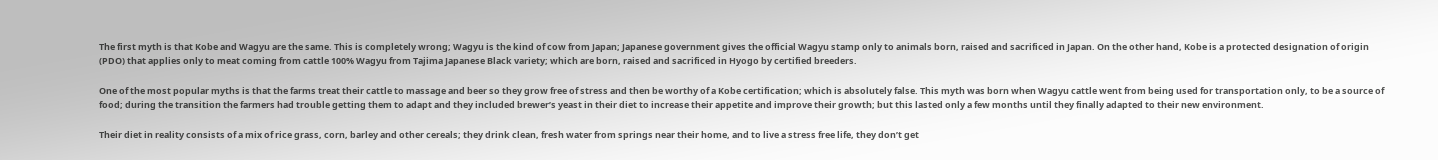The first myth is that Kobe and Wagyu are the same. This is completely wrong; Wagyu is the kind of cow from Japan; Japanese government gives the official Wagyu stamp only to animals born, raised and sacrificed in Japan. On the other hand, Kobe is a protected designation of origin (PDO) that applies only to meat coming from cattle 100% Wagyu from Tajima Japanese Black variety; which are born, raised and sacrificed in Hyogo by certified breeders.

One of the most popular myths is that the farms treat their cattle to massage and beer so they grow free of stress and then be worthy of a Kobe certification; which is absolutely false. This myth was born when Wagyu cattle went from being used for transportation only, to be a source of food; during the transition the farmers had trouble getting them to adapt and they included brewer’s yeast in their diet to increase their appetite and improve their growth; but this lasted only a few months until they finally adapted to their new environment.

Their diet in reality consists of a mix of rice grass, corn, barley and other cereals; they drink clean, fresh water from springs near their home, and to live a stress free life, they don’t get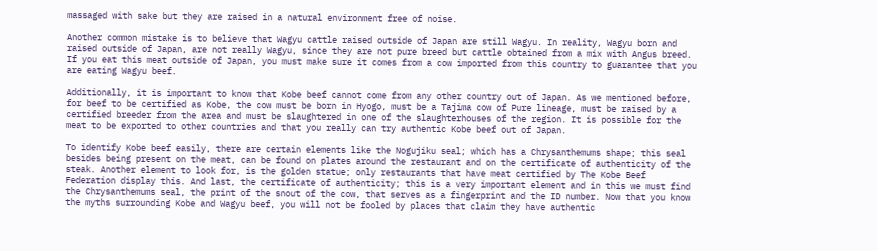massaged with sake but they are raised in a natural environment free of noise.

Another common mistake is to believe that Wagyu cattle raised outside of Japan are still Wagyu. In reality, Wagyu born and raised outside of Japan, are not really Wagyu, since they are not pure breed but cattle obtained from a mix with Angus breed. If you eat this meat outside of Japan, you must make sure it comes from a cow imported from this country to guarantee that you are eating Wagyu beef.

Additionally, it is important to know that Kobe beef cannot come from any other country out of Japan. As we mentioned before, for beef to be certified as Kobe, the cow must be born in Hyogo, must be a Tajima cow of Pure lineage, must be raised by a certified breeder from the area and must be slaughtered in one of the slaughterhouses of the region. It is possible for the meat to be exported to other countries and that you really can try authentic Kobe beef out of Japan.

To identify Kobe beef easily, there are certain elements like the Nogujiku seal; which has a Chrysanthemums shape; this seal besides being present on the meat, can be found on plates around the restaurant and on the certificate of authenticity of the steak. Another element to look for, is the golden statue; only restaurants that have meat certified by The Kobe Beef Federation display this. And last, the certificate of authenticity; this is a very important element and in this we must find the Chrysanthemums seal, the print of the snout of the cow, that serves as a fingerprint and the ID number. Now that you know the myths surrounding Kobe and Wagyu beef, you will not be fooled by places that claim they have authentic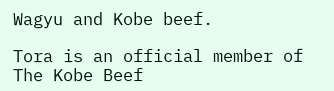Wagyu and Kobe beef.

Tora is an official member of The Kobe Beef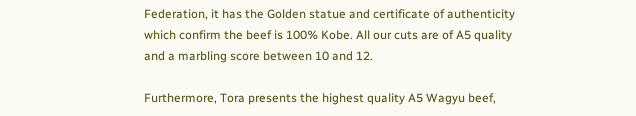Federation, it has the Golden statue and certificate of authenticity which confirm the beef is 100% Kobe. All our cuts are of A5 quality and a marbling score between 10 and 12.

Furthermore, Tora presents the highest quality A5 Wagyu beef,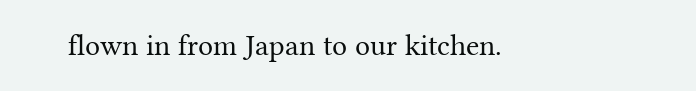flown in from Japan to our kitchen.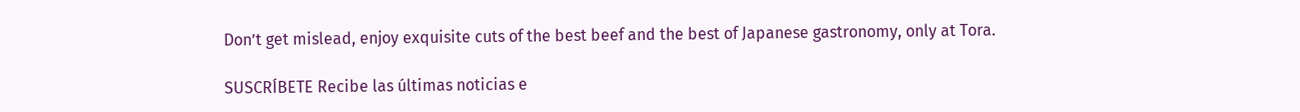Don’t get mislead, enjoy exquisite cuts of the best beef and the best of Japanese gastronomy, only at Tora.

SUSCRÍBETE Recibe las últimas noticias e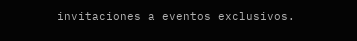invitaciones a eventos exclusivos.